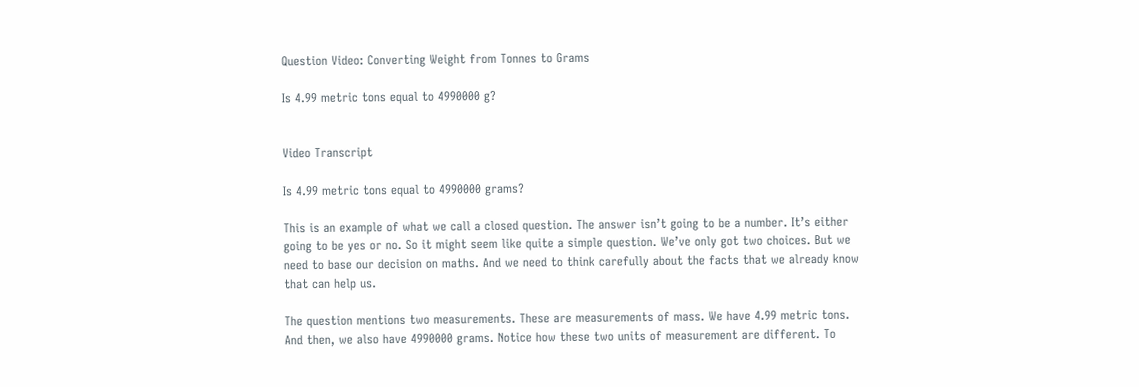Question Video: Converting Weight from Tonnes to Grams

Is 4.99 metric tons equal to 4990000 g?


Video Transcript

Is 4.99 metric tons equal to 4990000 grams?

This is an example of what we call a closed question. The answer isn’t going to be a number. It’s either going to be yes or no. So it might seem like quite a simple question. We’ve only got two choices. But we need to base our decision on maths. And we need to think carefully about the facts that we already know that can help us.

The question mentions two measurements. These are measurements of mass. We have 4.99 metric tons. And then, we also have 4990000 grams. Notice how these two units of measurement are different. To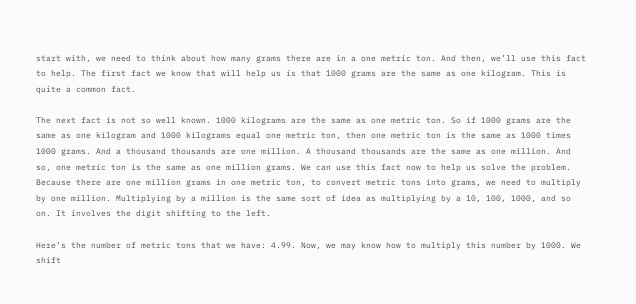start with, we need to think about how many grams there are in a one metric ton. And then, we’ll use this fact to help. The first fact we know that will help us is that 1000 grams are the same as one kilogram. This is quite a common fact.

The next fact is not so well known. 1000 kilograms are the same as one metric ton. So if 1000 grams are the same as one kilogram and 1000 kilograms equal one metric ton, then one metric ton is the same as 1000 times 1000 grams. And a thousand thousands are one million. A thousand thousands are the same as one million. And so, one metric ton is the same as one million grams. We can use this fact now to help us solve the problem. Because there are one million grams in one metric ton, to convert metric tons into grams, we need to multiply by one million. Multiplying by a million is the same sort of idea as multiplying by a 10, 100, 1000, and so on. It involves the digit shifting to the left.

Here’s the number of metric tons that we have: 4.99. Now, we may know how to multiply this number by 1000. We shift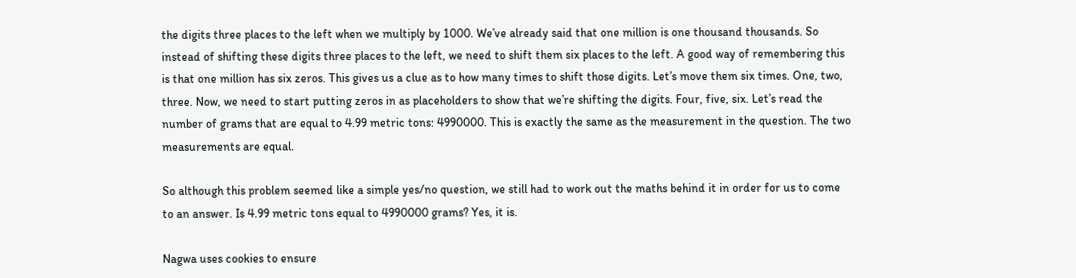the digits three places to the left when we multiply by 1000. We’ve already said that one million is one thousand thousands. So instead of shifting these digits three places to the left, we need to shift them six places to the left. A good way of remembering this is that one million has six zeros. This gives us a clue as to how many times to shift those digits. Let’s move them six times. One, two, three. Now, we need to start putting zeros in as placeholders to show that we’re shifting the digits. Four, five, six. Let’s read the number of grams that are equal to 4.99 metric tons: 4990000. This is exactly the same as the measurement in the question. The two measurements are equal.

So although this problem seemed like a simple yes/no question, we still had to work out the maths behind it in order for us to come to an answer. Is 4.99 metric tons equal to 4990000 grams? Yes, it is.

Nagwa uses cookies to ensure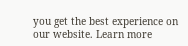you get the best experience on our website. Learn more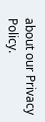about our Privacy Policy.